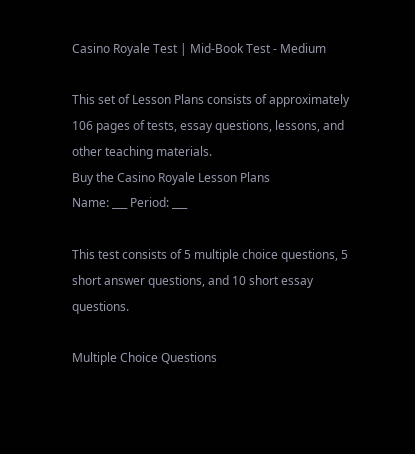Casino Royale Test | Mid-Book Test - Medium

This set of Lesson Plans consists of approximately 106 pages of tests, essay questions, lessons, and other teaching materials.
Buy the Casino Royale Lesson Plans
Name: ___ Period: ___

This test consists of 5 multiple choice questions, 5 short answer questions, and 10 short essay questions.

Multiple Choice Questions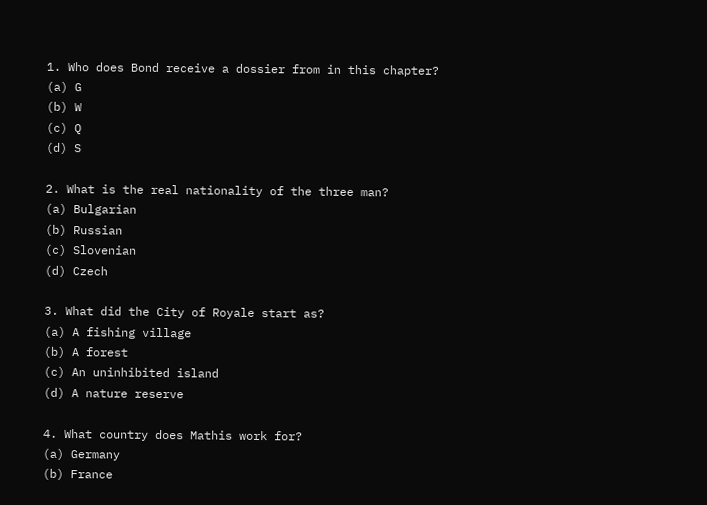1. Who does Bond receive a dossier from in this chapter?
(a) G
(b) W
(c) Q
(d) S

2. What is the real nationality of the three man?
(a) Bulgarian
(b) Russian
(c) Slovenian
(d) Czech

3. What did the City of Royale start as?
(a) A fishing village
(b) A forest
(c) An uninhibited island
(d) A nature reserve

4. What country does Mathis work for?
(a) Germany
(b) France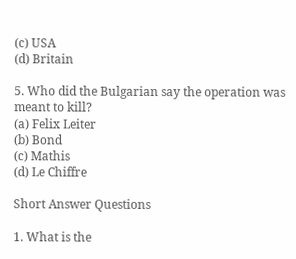(c) USA
(d) Britain

5. Who did the Bulgarian say the operation was meant to kill?
(a) Felix Leiter
(b) Bond
(c) Mathis
(d) Le Chiffre

Short Answer Questions

1. What is the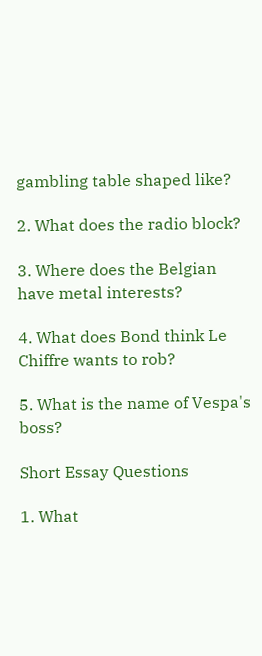gambling table shaped like?

2. What does the radio block?

3. Where does the Belgian have metal interests?

4. What does Bond think Le Chiffre wants to rob?

5. What is the name of Vespa's boss?

Short Essay Questions

1. What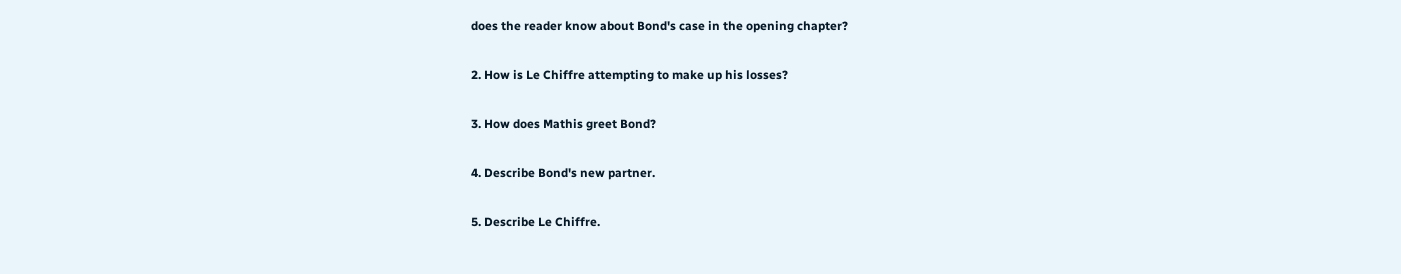does the reader know about Bond's case in the opening chapter?

2. How is Le Chiffre attempting to make up his losses?

3. How does Mathis greet Bond?

4. Describe Bond's new partner.

5. Describe Le Chiffre.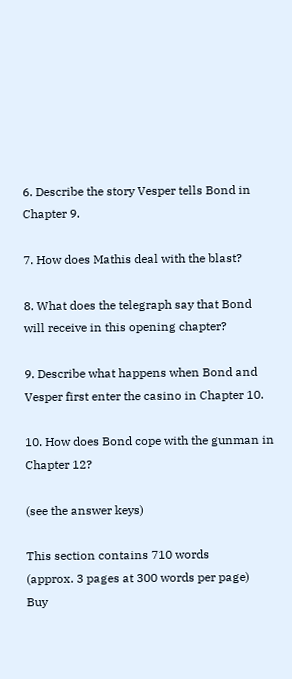6. Describe the story Vesper tells Bond in Chapter 9.

7. How does Mathis deal with the blast?

8. What does the telegraph say that Bond will receive in this opening chapter?

9. Describe what happens when Bond and Vesper first enter the casino in Chapter 10.

10. How does Bond cope with the gunman in Chapter 12?

(see the answer keys)

This section contains 710 words
(approx. 3 pages at 300 words per page)
Buy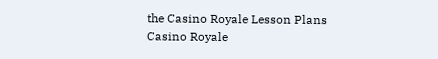the Casino Royale Lesson Plans
Casino Royale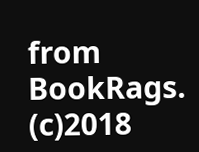from BookRags. (c)2018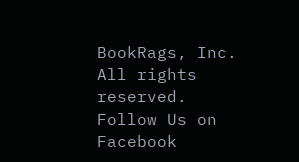BookRags, Inc. All rights reserved.
Follow Us on Facebook